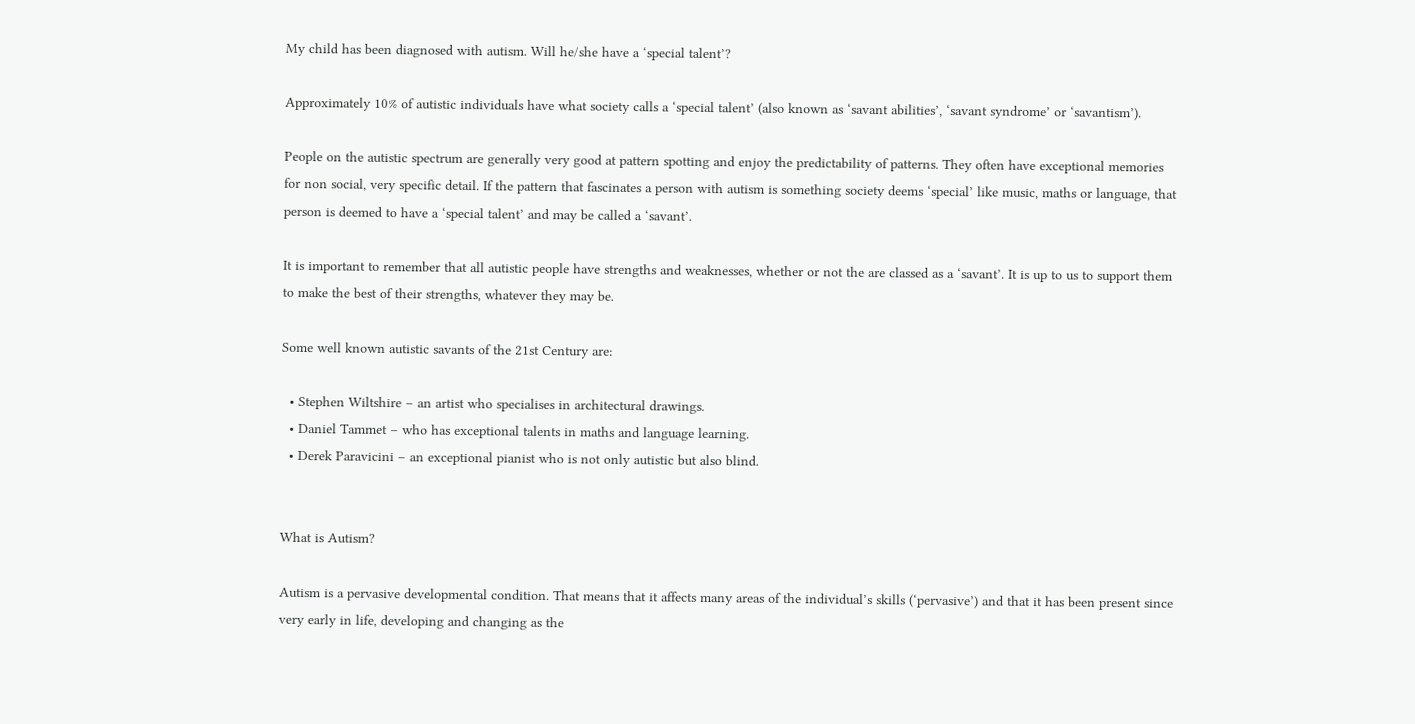My child has been diagnosed with autism. Will he/she have a ‘special talent’?

Approximately 10% of autistic individuals have what society calls a ‘special talent’ (also known as ‘savant abilities’, ‘savant syndrome’ or ‘savantism’).

People on the autistic spectrum are generally very good at pattern spotting and enjoy the predictability of patterns. They often have exceptional memories for non social, very specific detail. If the pattern that fascinates a person with autism is something society deems ‘special’ like music, maths or language, that person is deemed to have a ‘special talent’ and may be called a ‘savant’.

It is important to remember that all autistic people have strengths and weaknesses, whether or not the are classed as a ‘savant’. It is up to us to support them to make the best of their strengths, whatever they may be.

Some well known autistic savants of the 21st Century are:

  • Stephen Wiltshire – an artist who specialises in architectural drawings.
  • Daniel Tammet – who has exceptional talents in maths and language learning.
  • Derek Paravicini – an exceptional pianist who is not only autistic but also blind.


What is Autism?

Autism is a pervasive developmental condition. That means that it affects many areas of the individual’s skills (‘pervasive’) and that it has been present since very early in life, developing and changing as the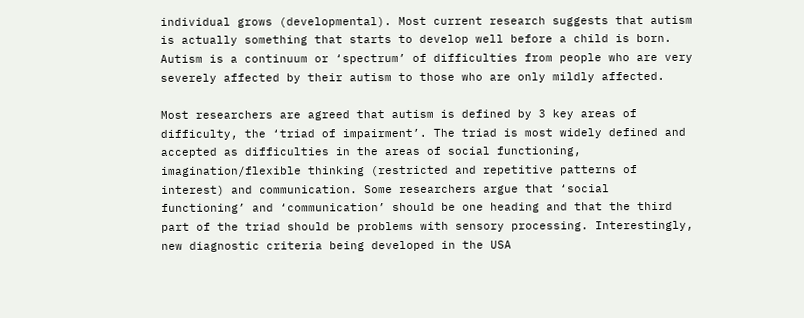individual grows (developmental). Most current research suggests that autism is actually something that starts to develop well before a child is born. Autism is a continuum or ‘spectrum’ of difficulties from people who are very severely affected by their autism to those who are only mildly affected.

Most researchers are agreed that autism is defined by 3 key areas of difficulty, the ‘triad of impairment’. The triad is most widely defined and accepted as difficulties in the areas of social functioning, imagination/flexible thinking (restricted and repetitive patterns of interest) and communication. Some researchers argue that ‘social functioning’ and ‘communication’ should be one heading and that the third part of the triad should be problems with sensory processing. Interestingly, new diagnostic criteria being developed in the USA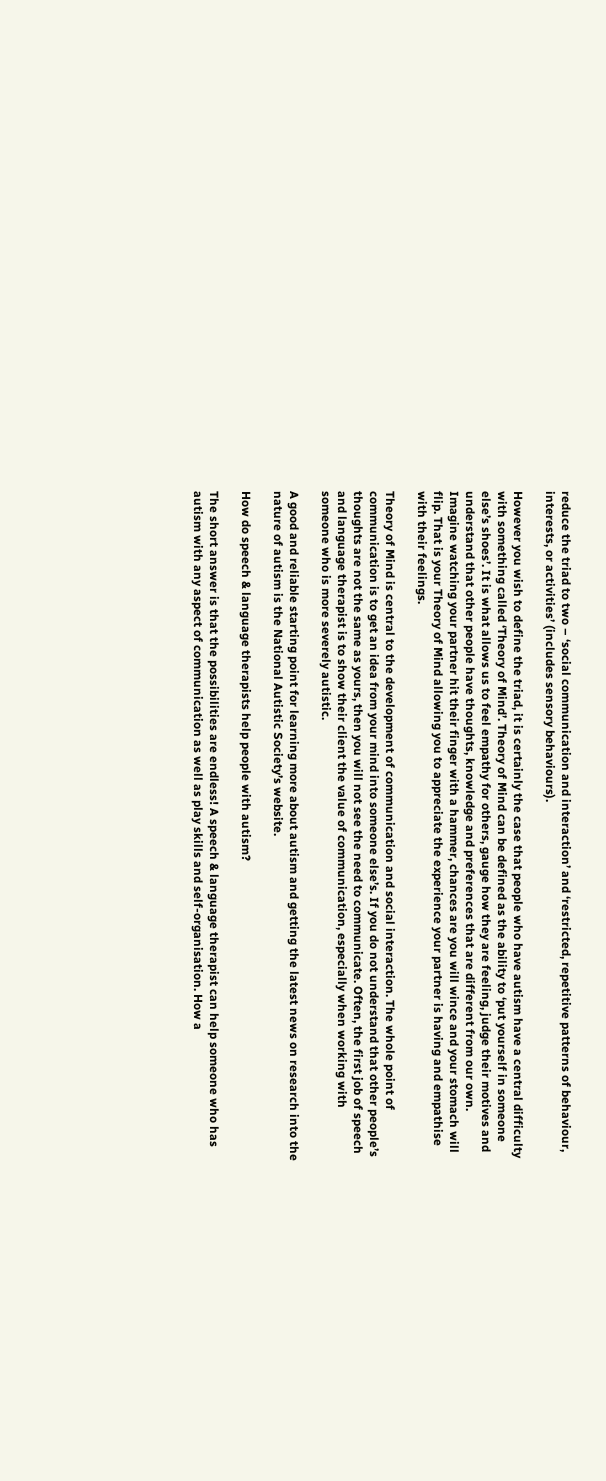reduce the triad to two – ‘social communication and interaction’ and ‘restricted, repetitive patterns of behaviour, interests, or activities’ (includes sensory behaviours).

However you wish to define the triad, it is certainly the case that people who have autism have a central difficulty with something called ‘Theory of Mind’. Theory of Mind can be defined as the ability to ‘put yourself in someone else’s shoes’. It is what allows us to feel empathy for others, gauge how they are feeling, judge their motives and understand that other people have thoughts, knowledge and preferences that are different from our own. Imagine watching your partner hit their finger with a hammer, chances are you will wince and your stomach will flip. That is your Theory of Mind allowing you to appreciate the experience your partner is having and empathise with their feelings.

Theory of Mind is central to the development of communication and social interaction. The whole point of communication is to get an idea from your mind into someone else’s. If you do not understand that other people’s thoughts are not the same as yours, then you will not see the need to communicate. Often, the first job of speech and language therapist is to show their client the value of communication, especially when working with someone who is more severely autistic.

A good and reliable starting point for learning more about autism and getting the latest news on research into the nature of autism is the National Autistic Society’s website.

How do speech & language therapists help people with autism?

The short answer is that the possibilities are endless! A speech & language therapist can help someone who has autism with any aspect of communication as well as play skills and self-organisation. How a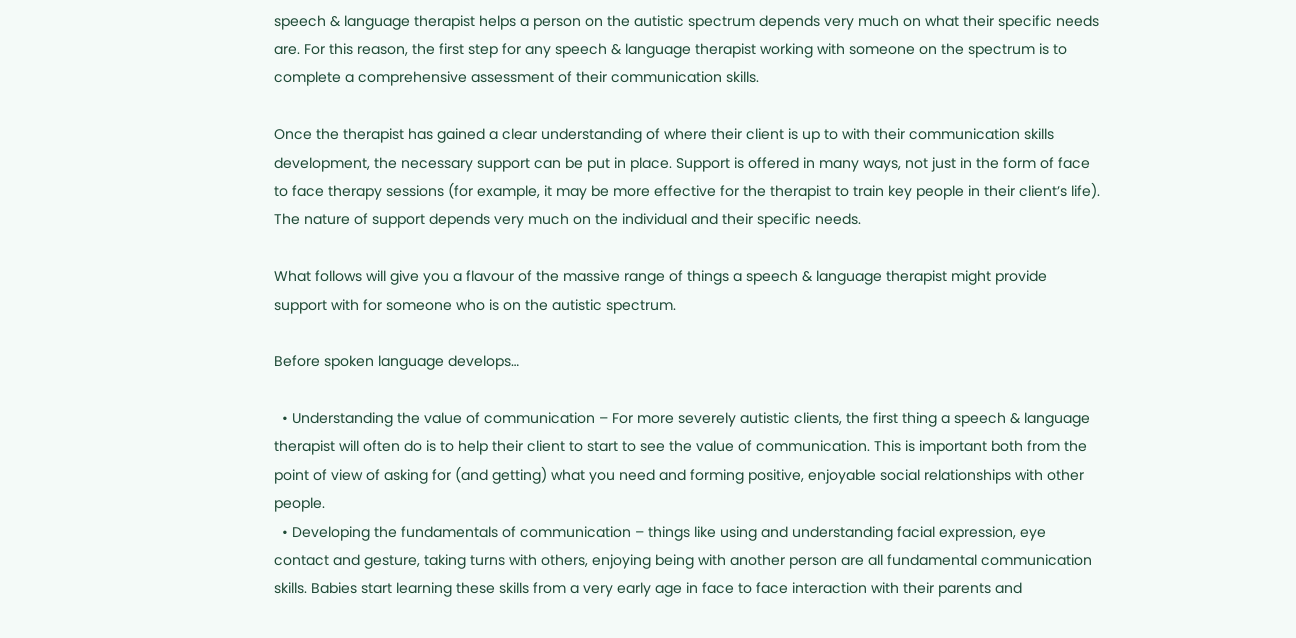speech & language therapist helps a person on the autistic spectrum depends very much on what their specific needs are. For this reason, the first step for any speech & language therapist working with someone on the spectrum is to complete a comprehensive assessment of their communication skills.

Once the therapist has gained a clear understanding of where their client is up to with their communication skills development, the necessary support can be put in place. Support is offered in many ways, not just in the form of face to face therapy sessions (for example, it may be more effective for the therapist to train key people in their client’s life). The nature of support depends very much on the individual and their specific needs.

What follows will give you a flavour of the massive range of things a speech & language therapist might provide support with for someone who is on the autistic spectrum.

Before spoken language develops…

  • Understanding the value of communication – For more severely autistic clients, the first thing a speech & language therapist will often do is to help their client to start to see the value of communication. This is important both from the point of view of asking for (and getting) what you need and forming positive, enjoyable social relationships with other people.
  • Developing the fundamentals of communication – things like using and understanding facial expression, eye contact and gesture, taking turns with others, enjoying being with another person are all fundamental communication skills. Babies start learning these skills from a very early age in face to face interaction with their parents and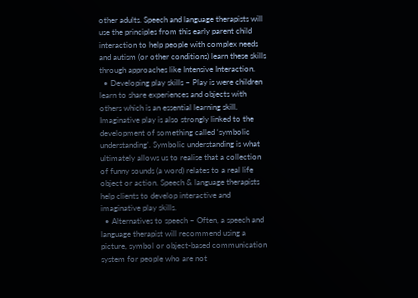other adults. Speech and language therapists will use the principles from this early parent child interaction to help people with complex needs and autism (or other conditions) learn these skills through approaches like Intensive Interaction.
  • Developing play skills – Play is were children learn to share experiences and objects with others which is an essential learning skill. Imaginative play is also strongly linked to the development of something called ‘symbolic understanding’. Symbolic understanding is what ultimately allows us to realise that a collection of funny sounds (a word) relates to a real life object or action. Speech & language therapists help clients to develop interactive and imaginative play skills.
  • Alternatives to speech – Often, a speech and language therapist will recommend using a picture, symbol or object-based communication system for people who are not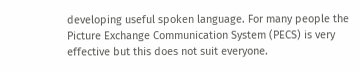developing useful spoken language. For many people the Picture Exchange Communication System (PECS) is very effective but this does not suit everyone.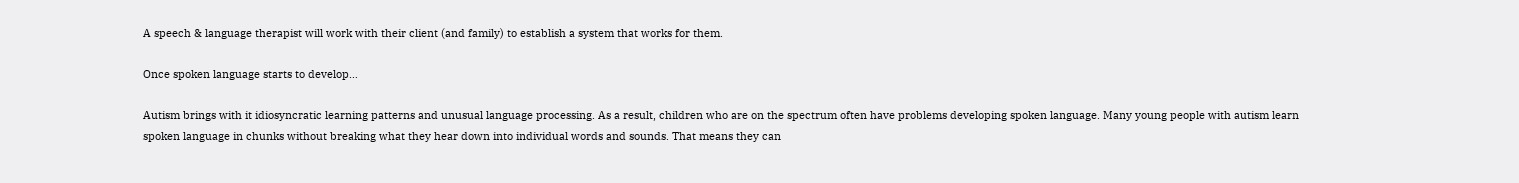A speech & language therapist will work with their client (and family) to establish a system that works for them.

Once spoken language starts to develop…

Autism brings with it idiosyncratic learning patterns and unusual language processing. As a result, children who are on the spectrum often have problems developing spoken language. Many young people with autism learn spoken language in chunks without breaking what they hear down into individual words and sounds. That means they can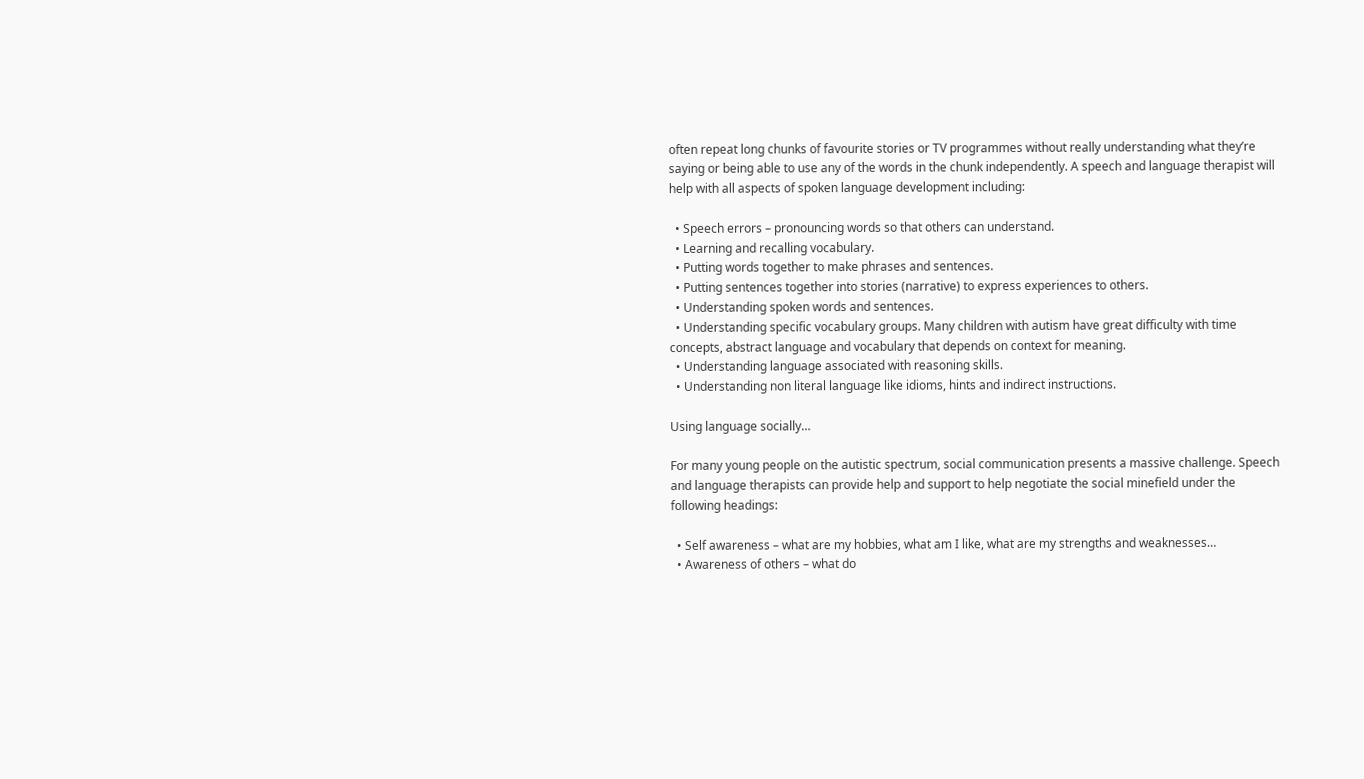often repeat long chunks of favourite stories or TV programmes without really understanding what they’re saying or being able to use any of the words in the chunk independently. A speech and language therapist will help with all aspects of spoken language development including:

  • Speech errors – pronouncing words so that others can understand.
  • Learning and recalling vocabulary.
  • Putting words together to make phrases and sentences.
  • Putting sentences together into stories (narrative) to express experiences to others.
  • Understanding spoken words and sentences.
  • Understanding specific vocabulary groups. Many children with autism have great difficulty with time concepts, abstract language and vocabulary that depends on context for meaning.
  • Understanding language associated with reasoning skills.
  • Understanding non literal language like idioms, hints and indirect instructions.

Using language socially…

For many young people on the autistic spectrum, social communication presents a massive challenge. Speech and language therapists can provide help and support to help negotiate the social minefield under the following headings:

  • Self awareness – what are my hobbies, what am I like, what are my strengths and weaknesses…
  • Awareness of others – what do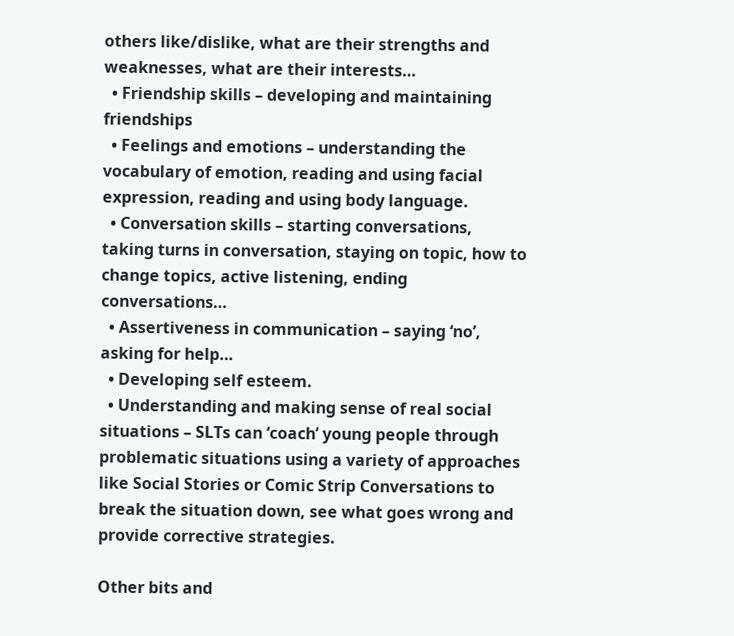others like/dislike, what are their strengths and weaknesses, what are their interests…
  • Friendship skills – developing and maintaining friendships
  • Feelings and emotions – understanding the vocabulary of emotion, reading and using facial expression, reading and using body language.
  • Conversation skills – starting conversations, taking turns in conversation, staying on topic, how to change topics, active listening, ending conversations…
  • Assertiveness in communication – saying ‘no’, asking for help…
  • Developing self esteem.
  • Understanding and making sense of real social situations – SLTs can ‘coach’ young people through problematic situations using a variety of approaches like Social Stories or Comic Strip Conversations to break the situation down, see what goes wrong and provide corrective strategies.

Other bits and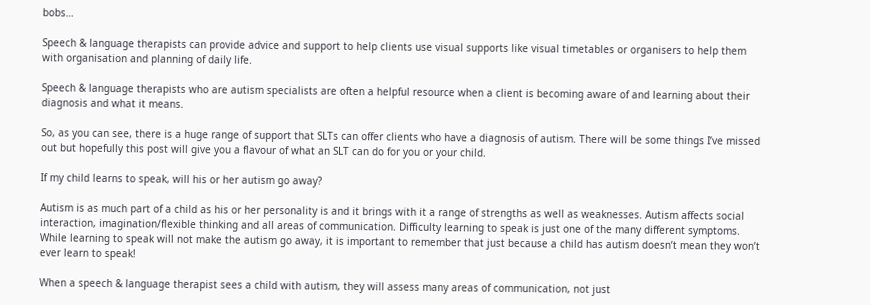bobs…

Speech & language therapists can provide advice and support to help clients use visual supports like visual timetables or organisers to help them with organisation and planning of daily life.

Speech & language therapists who are autism specialists are often a helpful resource when a client is becoming aware of and learning about their diagnosis and what it means.

So, as you can see, there is a huge range of support that SLTs can offer clients who have a diagnosis of autism. There will be some things I’ve missed out but hopefully this post will give you a flavour of what an SLT can do for you or your child.

If my child learns to speak, will his or her autism go away?

Autism is as much part of a child as his or her personality is and it brings with it a range of strengths as well as weaknesses. Autism affects social interaction, imagination/flexible thinking and all areas of communication. Difficulty learning to speak is just one of the many different symptoms. While learning to speak will not make the autism go away, it is important to remember that just because a child has autism doesn’t mean they won’t ever learn to speak!

When a speech & language therapist sees a child with autism, they will assess many areas of communication, not just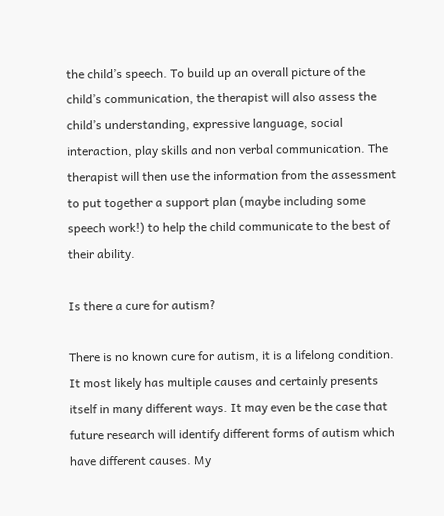the child’s speech. To build up an overall picture of the child’s communication, the therapist will also assess the child’s understanding, expressive language, social interaction, play skills and non verbal communication. The therapist will then use the information from the assessment to put together a support plan (maybe including some speech work!) to help the child communicate to the best of their ability.

Is there a cure for autism?

There is no known cure for autism, it is a lifelong condition. It most likely has multiple causes and certainly presents itself in many different ways. It may even be the case that future research will identify different forms of autism which have different causes. My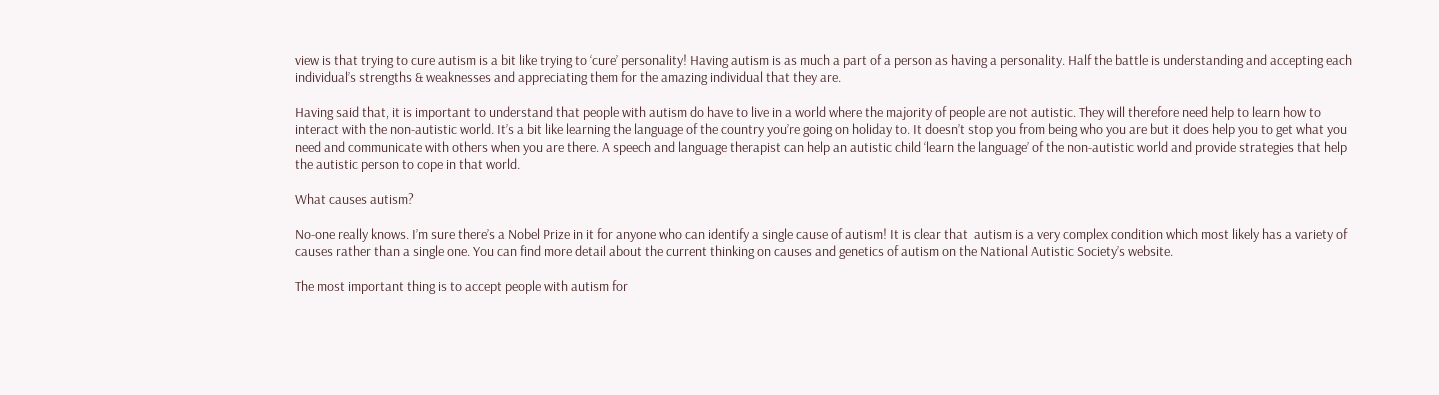view is that trying to cure autism is a bit like trying to ‘cure’ personality! Having autism is as much a part of a person as having a personality. Half the battle is understanding and accepting each individual’s strengths & weaknesses and appreciating them for the amazing individual that they are.

Having said that, it is important to understand that people with autism do have to live in a world where the majority of people are not autistic. They will therefore need help to learn how to interact with the non-autistic world. It’s a bit like learning the language of the country you’re going on holiday to. It doesn’t stop you from being who you are but it does help you to get what you need and communicate with others when you are there. A speech and language therapist can help an autistic child ‘learn the language’ of the non-autistic world and provide strategies that help the autistic person to cope in that world.

What causes autism?

No-one really knows. I’m sure there’s a Nobel Prize in it for anyone who can identify a single cause of autism! It is clear that  autism is a very complex condition which most likely has a variety of causes rather than a single one. You can find more detail about the current thinking on causes and genetics of autism on the National Autistic Society’s website.

The most important thing is to accept people with autism for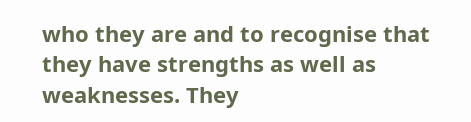who they are and to recognise that they have strengths as well as weaknesses. They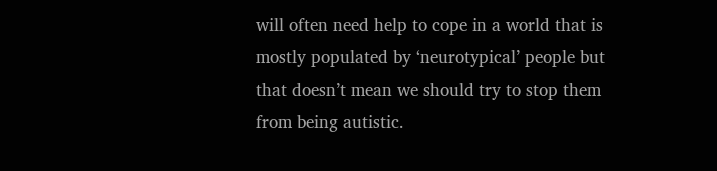will often need help to cope in a world that is mostly populated by ‘neurotypical’ people but that doesn’t mean we should try to stop them from being autistic.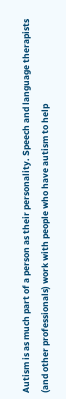Autism is as much part of a person as their personality. Speech and language therapists (and other professionals) work with people who have autism to help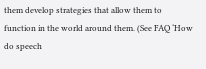them develop strategies that allow them to function in the world around them. (See FAQ ‘How do speech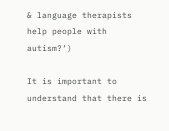& language therapists help people with autism?‘)

It is important to understand that there is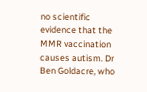no scientific evidence that the MMR vaccination causes autism. Dr Ben Goldacre, who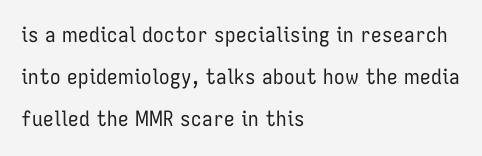is a medical doctor specialising in research into epidemiology, talks about how the media fuelled the MMR scare in this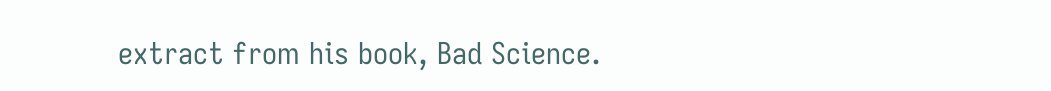extract from his book, Bad Science.